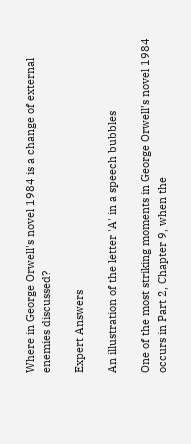Where in George Orwell's novel 1984 is a change of external enemies discussed?

Expert Answers

An illustration of the letter 'A' in a speech bubbles

One of the most striking moments in George Orwell’s novel 1984 occurs in Part 2, Chapter 9, when the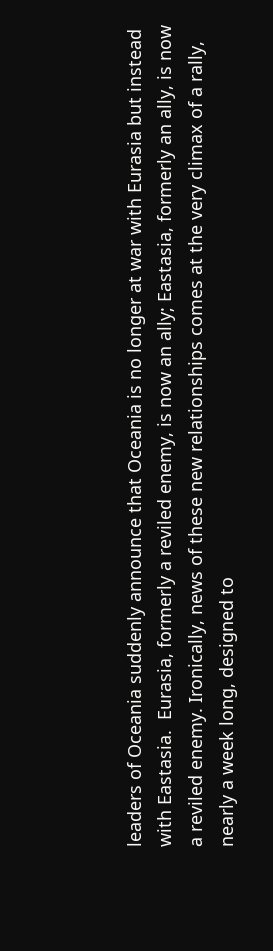leaders of Oceania suddenly announce that Oceania is no longer at war with Eurasia but instead with Eastasia.  Eurasia, formerly a reviled enemy, is now an ally; Eastasia, formerly an ally, is now a reviled enemy. Ironically, news of these new relationships comes at the very climax of a rally, nearly a week long, designed to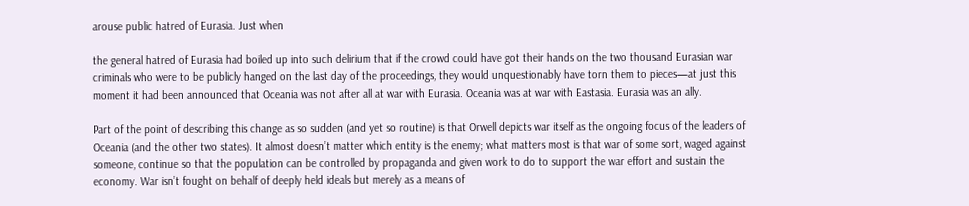arouse public hatred of Eurasia. Just when

the general hatred of Eurasia had boiled up into such delirium that if the crowd could have got their hands on the two thousand Eurasian war criminals who were to be publicly hanged on the last day of the proceedings, they would unquestionably have torn them to pieces—at just this moment it had been announced that Oceania was not after all at war with Eurasia. Oceania was at war with Eastasia. Eurasia was an ally.

Part of the point of describing this change as so sudden (and yet so routine) is that Orwell depicts war itself as the ongoing focus of the leaders of Oceania (and the other two states). It almost doesn’t matter which entity is the enemy; what matters most is that war of some sort, waged against someone, continue so that the population can be controlled by propaganda and given work to do to support the war effort and sustain the economy. War isn’t fought on behalf of deeply held ideals but merely as a means of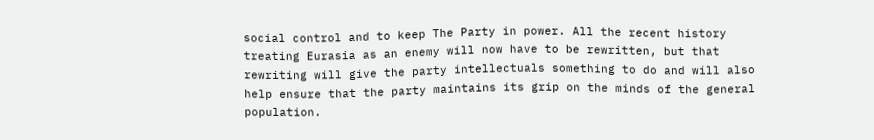social control and to keep The Party in power. All the recent history treating Eurasia as an enemy will now have to be rewritten, but that rewriting will give the party intellectuals something to do and will also help ensure that the party maintains its grip on the minds of the general population.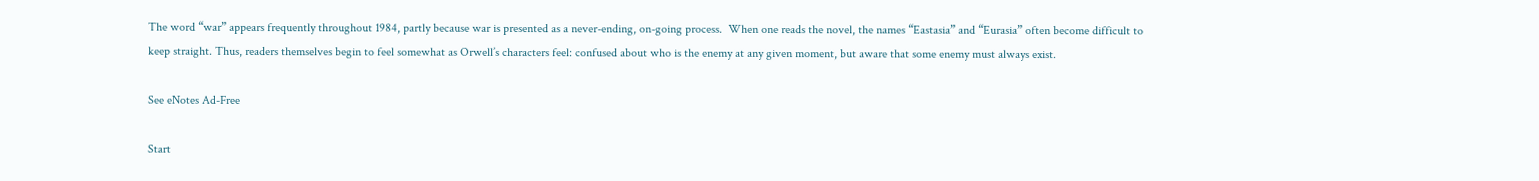The word “war” appears frequently throughout 1984, partly because war is presented as a never-ending, on-going process.  When one reads the novel, the names “Eastasia” and “Eurasia” often become difficult to keep straight. Thus, readers themselves begin to feel somewhat as Orwell’s characters feel: confused about who is the enemy at any given moment, but aware that some enemy must always exist.

See eNotes Ad-Free

Start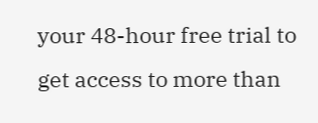your 48-hour free trial to get access to more than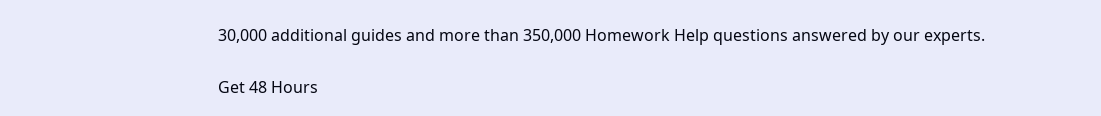30,000 additional guides and more than 350,000 Homework Help questions answered by our experts.

Get 48 Hours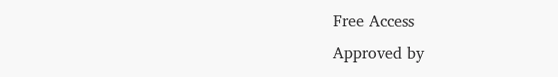Free Access
Approved by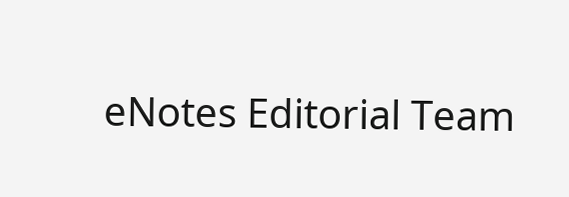eNotes Editorial Team